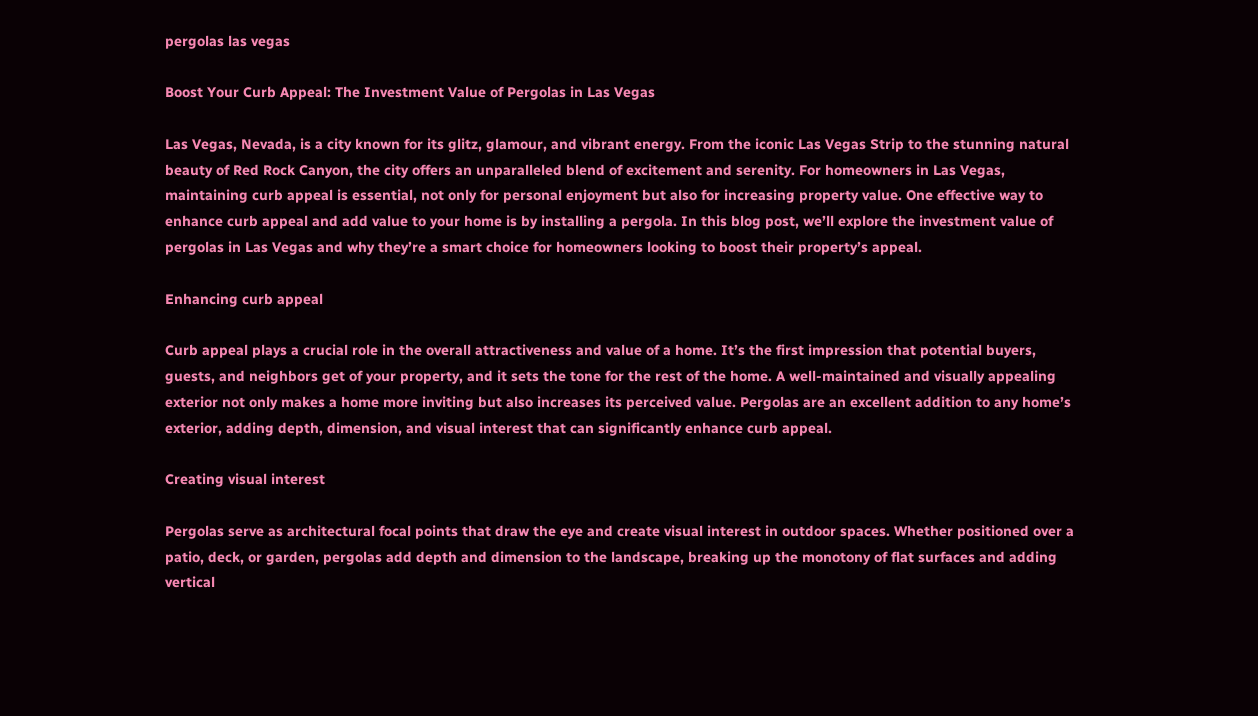pergolas las vegas

Boost Your Curb Appeal: The Investment Value of Pergolas in Las Vegas

Las Vegas, Nevada, is a city known for its glitz, glamour, and vibrant energy. From the iconic Las Vegas Strip to the stunning natural beauty of Red Rock Canyon, the city offers an unparalleled blend of excitement and serenity. For homeowners in Las Vegas, maintaining curb appeal is essential, not only for personal enjoyment but also for increasing property value. One effective way to enhance curb appeal and add value to your home is by installing a pergola. In this blog post, we’ll explore the investment value of pergolas in Las Vegas and why they’re a smart choice for homeowners looking to boost their property’s appeal.

Enhancing curb appeal

Curb appeal plays a crucial role in the overall attractiveness and value of a home. It’s the first impression that potential buyers, guests, and neighbors get of your property, and it sets the tone for the rest of the home. A well-maintained and visually appealing exterior not only makes a home more inviting but also increases its perceived value. Pergolas are an excellent addition to any home’s exterior, adding depth, dimension, and visual interest that can significantly enhance curb appeal.

Creating visual interest

Pergolas serve as architectural focal points that draw the eye and create visual interest in outdoor spaces. Whether positioned over a patio, deck, or garden, pergolas add depth and dimension to the landscape, breaking up the monotony of flat surfaces and adding vertical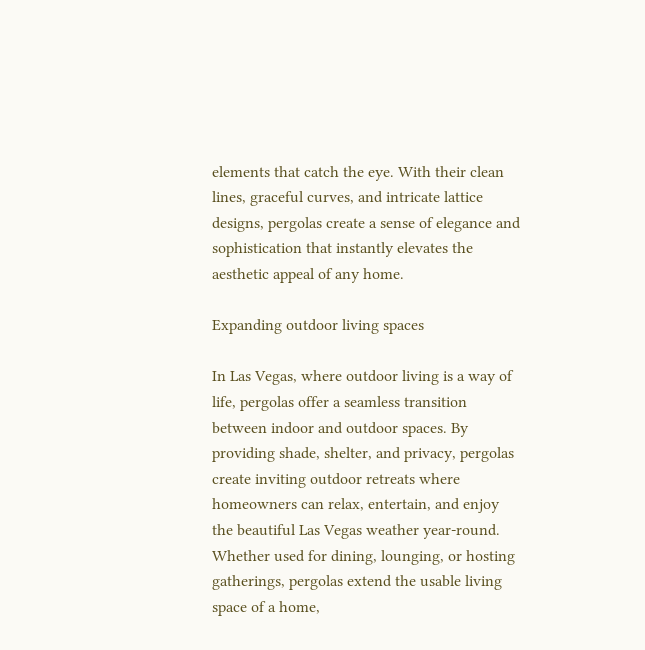elements that catch the eye. With their clean lines, graceful curves, and intricate lattice designs, pergolas create a sense of elegance and sophistication that instantly elevates the aesthetic appeal of any home.

Expanding outdoor living spaces

In Las Vegas, where outdoor living is a way of life, pergolas offer a seamless transition between indoor and outdoor spaces. By providing shade, shelter, and privacy, pergolas create inviting outdoor retreats where homeowners can relax, entertain, and enjoy the beautiful Las Vegas weather year-round. Whether used for dining, lounging, or hosting gatherings, pergolas extend the usable living space of a home,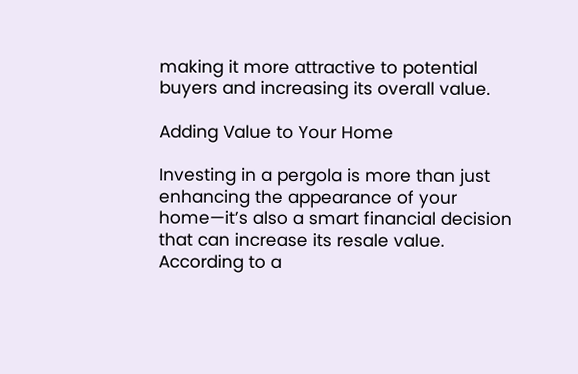making it more attractive to potential buyers and increasing its overall value.

Adding Value to Your Home

Investing in a pergola is more than just enhancing the appearance of your home—it’s also a smart financial decision that can increase its resale value. According to a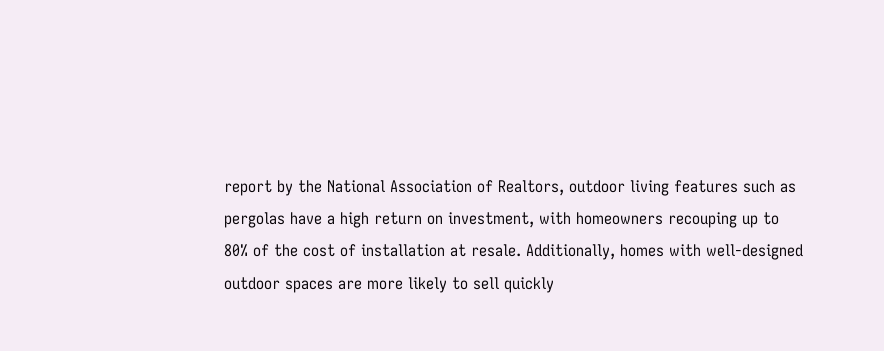report by the National Association of Realtors, outdoor living features such as pergolas have a high return on investment, with homeowners recouping up to 80% of the cost of installation at resale. Additionally, homes with well-designed outdoor spaces are more likely to sell quickly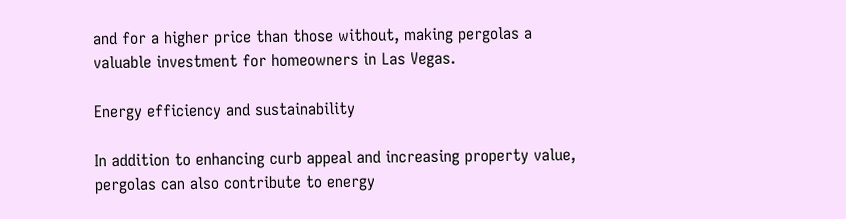and for a higher price than those without, making pergolas a valuable investment for homeowners in Las Vegas.

Energy efficiency and sustainability

In addition to enhancing curb appeal and increasing property value, pergolas can also contribute to energy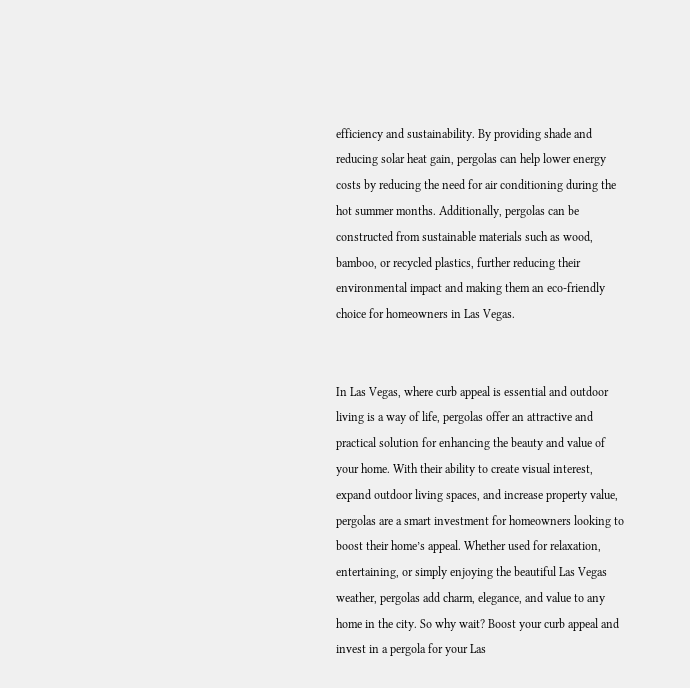efficiency and sustainability. By providing shade and reducing solar heat gain, pergolas can help lower energy costs by reducing the need for air conditioning during the hot summer months. Additionally, pergolas can be constructed from sustainable materials such as wood, bamboo, or recycled plastics, further reducing their environmental impact and making them an eco-friendly choice for homeowners in Las Vegas.


In Las Vegas, where curb appeal is essential and outdoor living is a way of life, pergolas offer an attractive and practical solution for enhancing the beauty and value of your home. With their ability to create visual interest, expand outdoor living spaces, and increase property value, pergolas are a smart investment for homeowners looking to boost their home’s appeal. Whether used for relaxation, entertaining, or simply enjoying the beautiful Las Vegas weather, pergolas add charm, elegance, and value to any home in the city. So why wait? Boost your curb appeal and invest in a pergola for your Las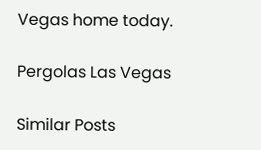Vegas home today.

Pergolas Las Vegas

Similar Posts